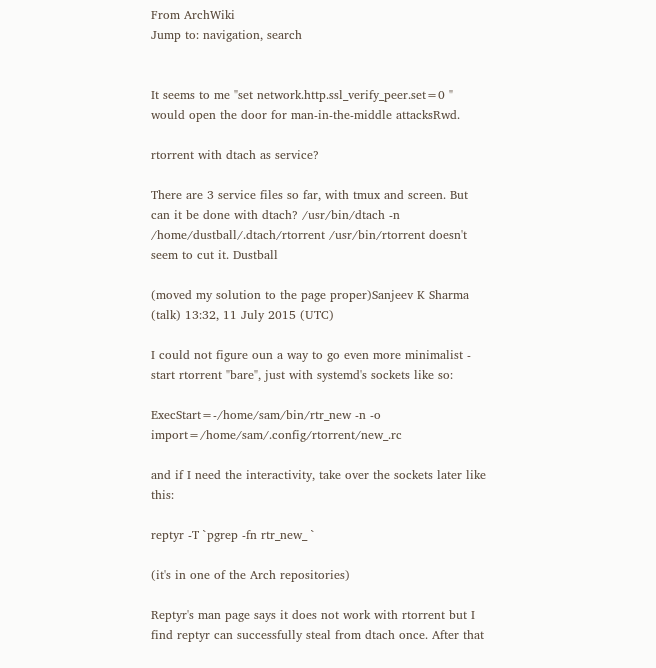From ArchWiki
Jump to: navigation, search


It seems to me "set network.http.ssl_verify_peer.set=0 " would open the door for man-in-the-middle attacksRwd.

rtorrent with dtach as service?

There are 3 service files so far, with tmux and screen. But can it be done with dtach? /usr/bin/dtach -n /home/dustball/.dtach/rtorrent /usr/bin/rtorrent doesn't seem to cut it. Dustball

(moved my solution to the page proper)Sanjeev K Sharma (talk) 13:32, 11 July 2015 (UTC)

I could not figure oun a way to go even more minimalist - start rtorrent "bare", just with systemd's sockets like so:

ExecStart=-/home/sam/bin/rtr_new -n -o import=/home/sam/.config/rtorrent/new_.rc

and if I need the interactivity, take over the sockets later like this:

reptyr -T `pgrep -fn rtr_new_ `

(it's in one of the Arch repositories)

Reptyr's man page says it does not work with rtorrent but I find reptyr can successfully steal from dtach once. After that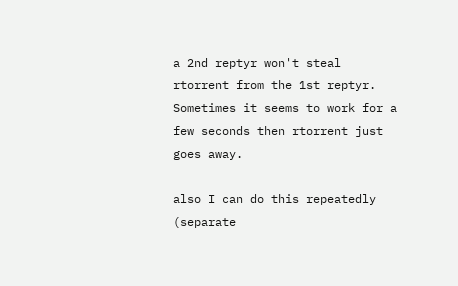a 2nd reptyr won't steal rtorrent from the 1st reptyr. Sometimes it seems to work for a few seconds then rtorrent just goes away.

also I can do this repeatedly (separate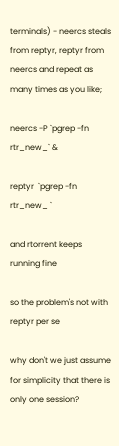terminals) - neercs steals from reptyr, reptyr from neercs and repeat as many times as you like;

neercs -P `pgrep -fn rtr_new_` &

reptyr  `pgrep -fn rtr_new_ `

and rtorrent keeps running fine

so the problem's not with reptyr per se

why don't we just assume for simplicity that there is only one session?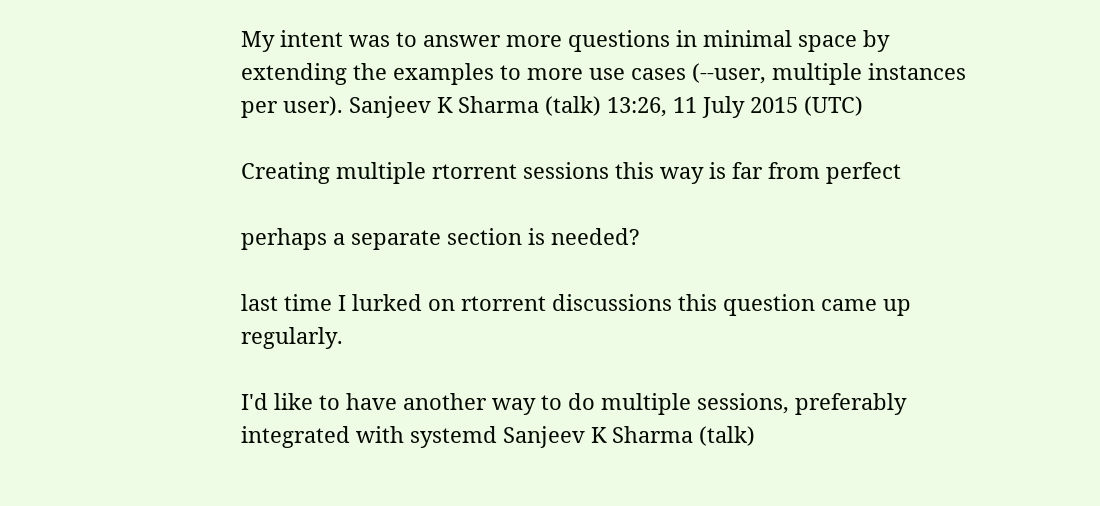My intent was to answer more questions in minimal space by extending the examples to more use cases (--user, multiple instances per user). Sanjeev K Sharma (talk) 13:26, 11 July 2015 (UTC)

Creating multiple rtorrent sessions this way is far from perfect

perhaps a separate section is needed?

last time I lurked on rtorrent discussions this question came up regularly.

I'd like to have another way to do multiple sessions, preferably integrated with systemd Sanjeev K Sharma (talk)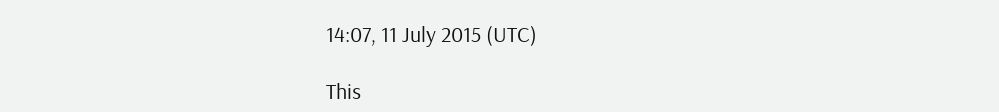14:07, 11 July 2015 (UTC)

This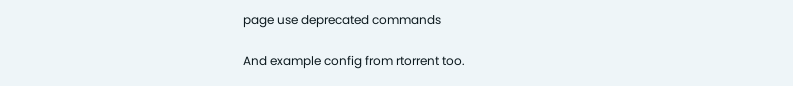page use deprecated commands

And example config from rtorrent too.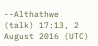--Althathwe (talk) 17:13, 2 August 2016 (UTC)